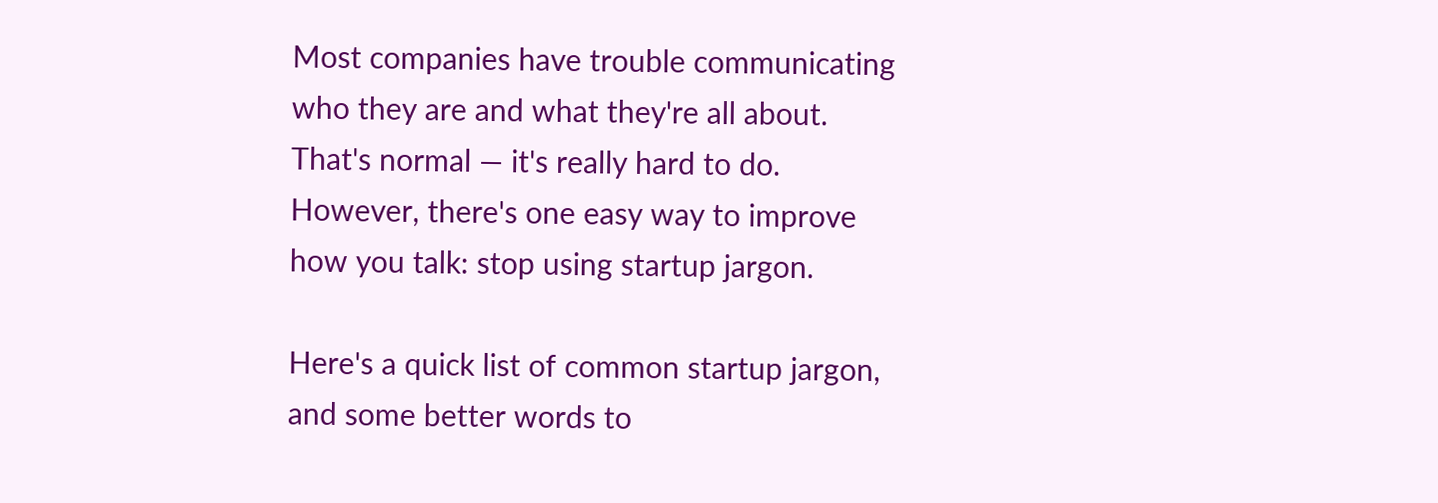Most companies have trouble communicating who they are and what they're all about. That's normal — it's really hard to do. However, there's one easy way to improve how you talk: stop using startup jargon.

Here's a quick list of common startup jargon, and some better words to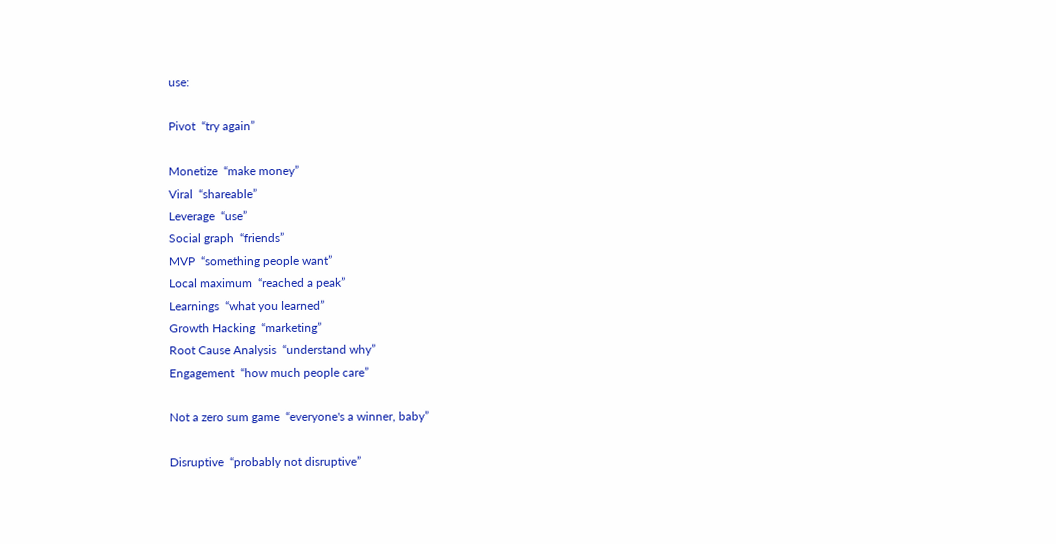use:

Pivot  “try again”

Monetize  “make money”
Viral  “shareable”
Leverage  “use”
Social graph  “friends”
MVP  “something people want”
Local maximum  “reached a peak”
Learnings  “what you learned”
Growth Hacking  “marketing”
Root Cause Analysis  “understand why”
Engagement  “how much people care”

Not a zero sum game  “everyone's a winner, baby”

Disruptive  “probably not disruptive”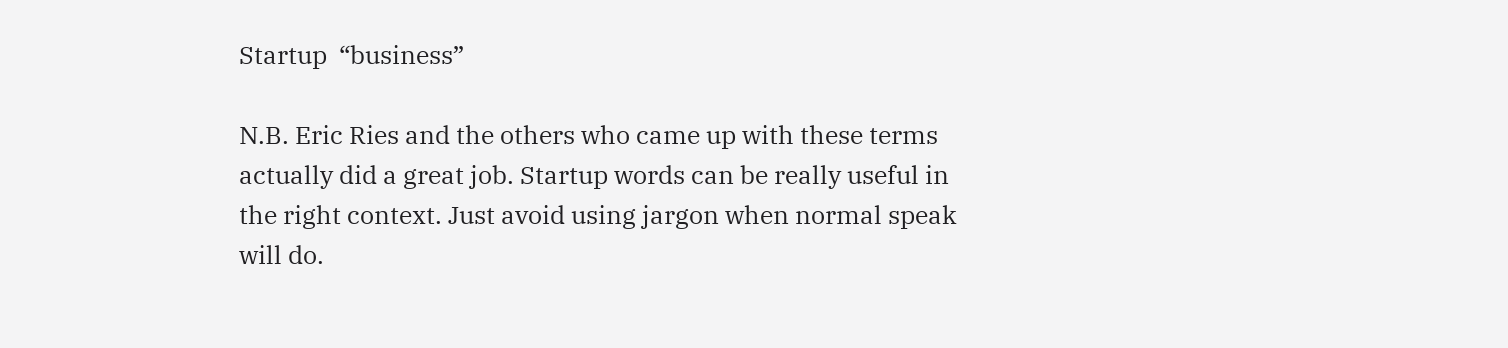Startup  “business”

N.B. Eric Ries and the others who came up with these terms actually did a great job. Startup words can be really useful in the right context. Just avoid using jargon when normal speak will do.